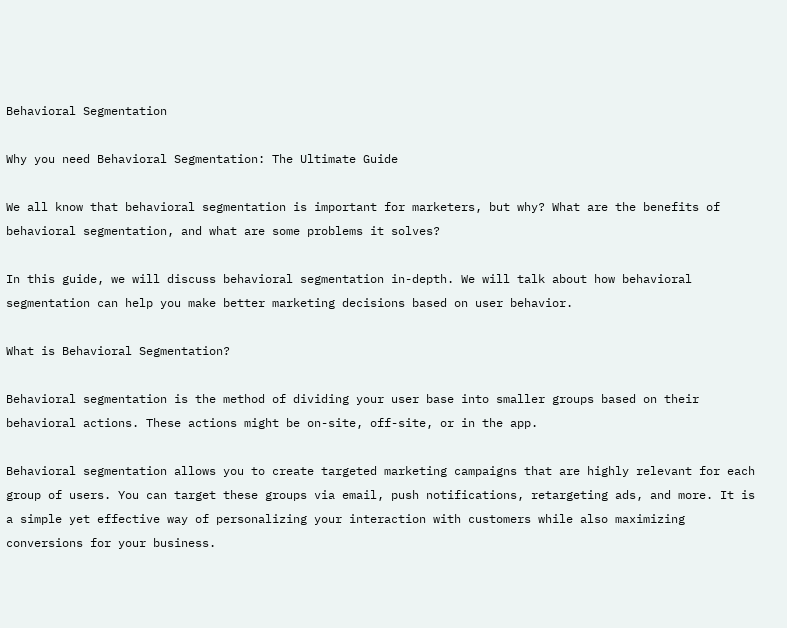Behavioral Segmentation

Why you need Behavioral Segmentation: The Ultimate Guide

We all know that behavioral segmentation is important for marketers, but why? What are the benefits of behavioral segmentation, and what are some problems it solves?

In this guide, we will discuss behavioral segmentation in-depth. We will talk about how behavioral segmentation can help you make better marketing decisions based on user behavior.

What is Behavioral Segmentation?

Behavioral segmentation is the method of dividing your user base into smaller groups based on their behavioral actions. These actions might be on-site, off-site, or in the app.

Behavioral segmentation allows you to create targeted marketing campaigns that are highly relevant for each group of users. You can target these groups via email, push notifications, retargeting ads, and more. It is a simple yet effective way of personalizing your interaction with customers while also maximizing conversions for your business.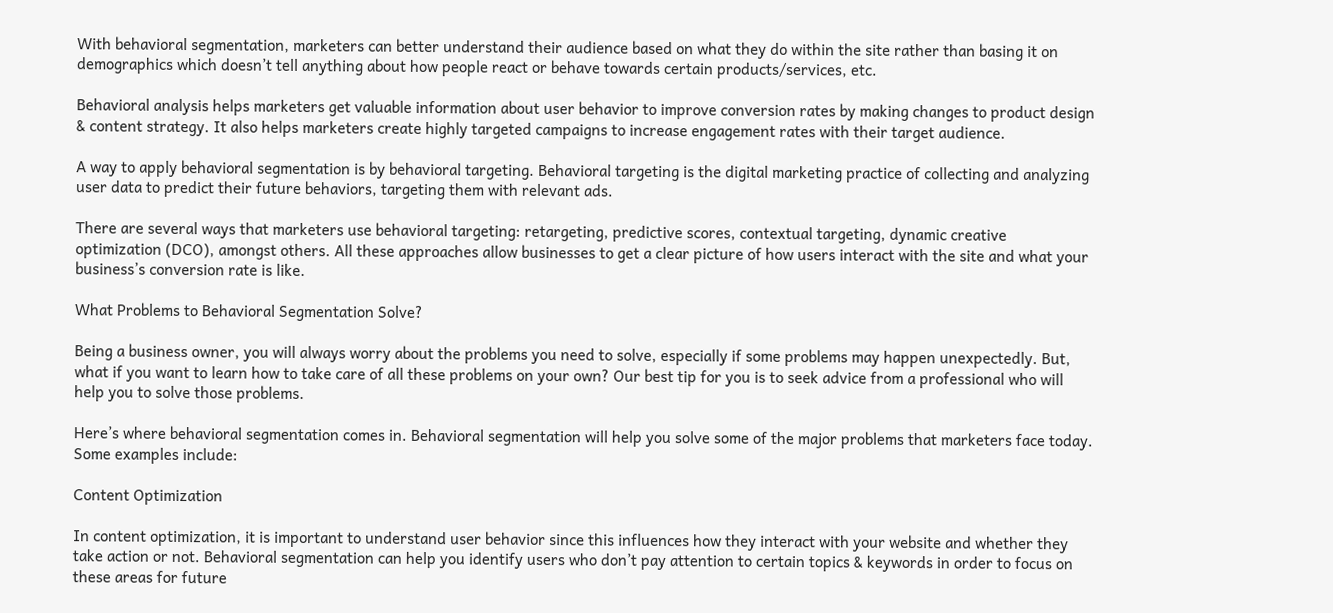With behavioral segmentation, marketers can better understand their audience based on what they do within the site rather than basing it on demographics which doesn’t tell anything about how people react or behave towards certain products/services, etc.

Behavioral analysis helps marketers get valuable information about user behavior to improve conversion rates by making changes to product design & content strategy. It also helps marketers create highly targeted campaigns to increase engagement rates with their target audience.

A way to apply behavioral segmentation is by behavioral targeting. Behavioral targeting is the digital marketing practice of collecting and analyzing user data to predict their future behaviors, targeting them with relevant ads.

There are several ways that marketers use behavioral targeting: retargeting, predictive scores, contextual targeting, dynamic creative optimization (DCO), amongst others. All these approaches allow businesses to get a clear picture of how users interact with the site and what your business’s conversion rate is like.

What Problems to Behavioral Segmentation Solve?

Being a business owner, you will always worry about the problems you need to solve, especially if some problems may happen unexpectedly. But, what if you want to learn how to take care of all these problems on your own? Our best tip for you is to seek advice from a professional who will help you to solve those problems.

Here’s where behavioral segmentation comes in. Behavioral segmentation will help you solve some of the major problems that marketers face today. Some examples include:

Content Optimization

In content optimization, it is important to understand user behavior since this influences how they interact with your website and whether they take action or not. Behavioral segmentation can help you identify users who don’t pay attention to certain topics & keywords in order to focus on these areas for future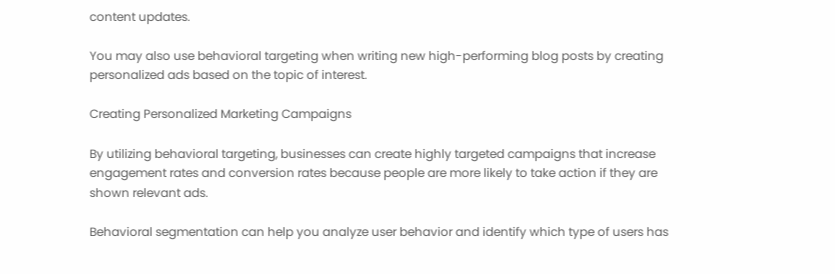content updates.

You may also use behavioral targeting when writing new high-performing blog posts by creating personalized ads based on the topic of interest.

Creating Personalized Marketing Campaigns

By utilizing behavioral targeting, businesses can create highly targeted campaigns that increase engagement rates and conversion rates because people are more likely to take action if they are shown relevant ads.

Behavioral segmentation can help you analyze user behavior and identify which type of users has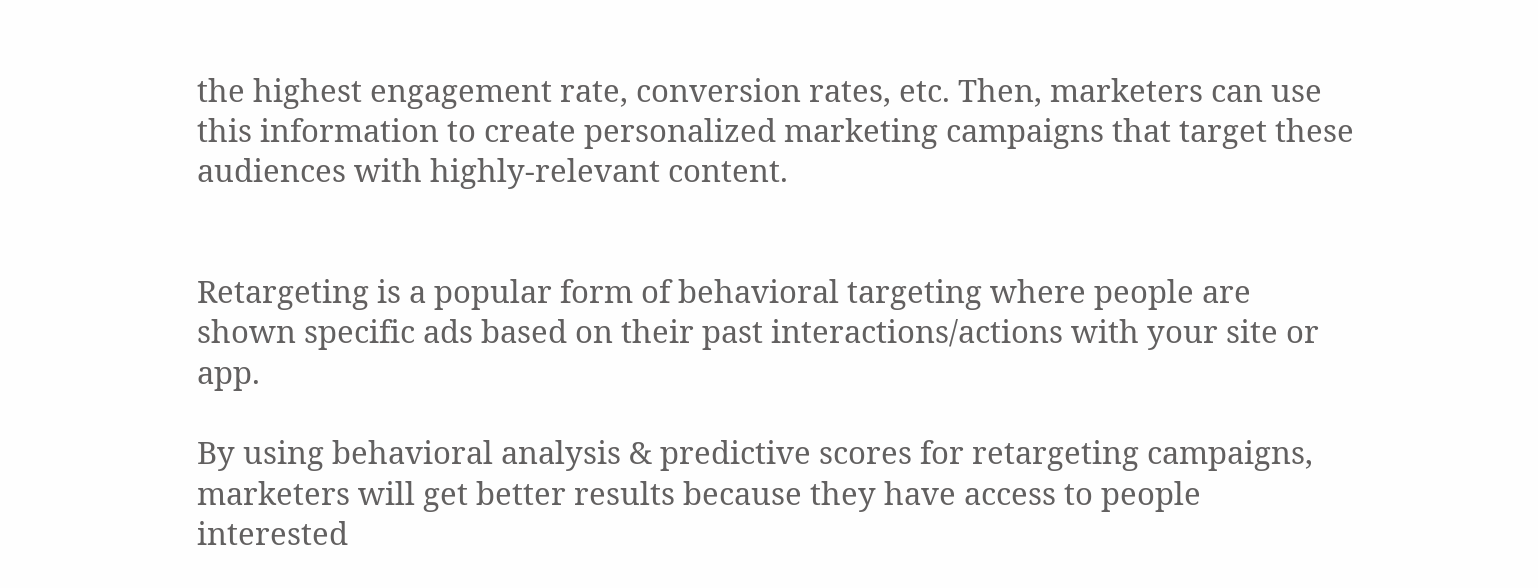the highest engagement rate, conversion rates, etc. Then, marketers can use this information to create personalized marketing campaigns that target these audiences with highly-relevant content.


Retargeting is a popular form of behavioral targeting where people are shown specific ads based on their past interactions/actions with your site or app.

By using behavioral analysis & predictive scores for retargeting campaigns, marketers will get better results because they have access to people interested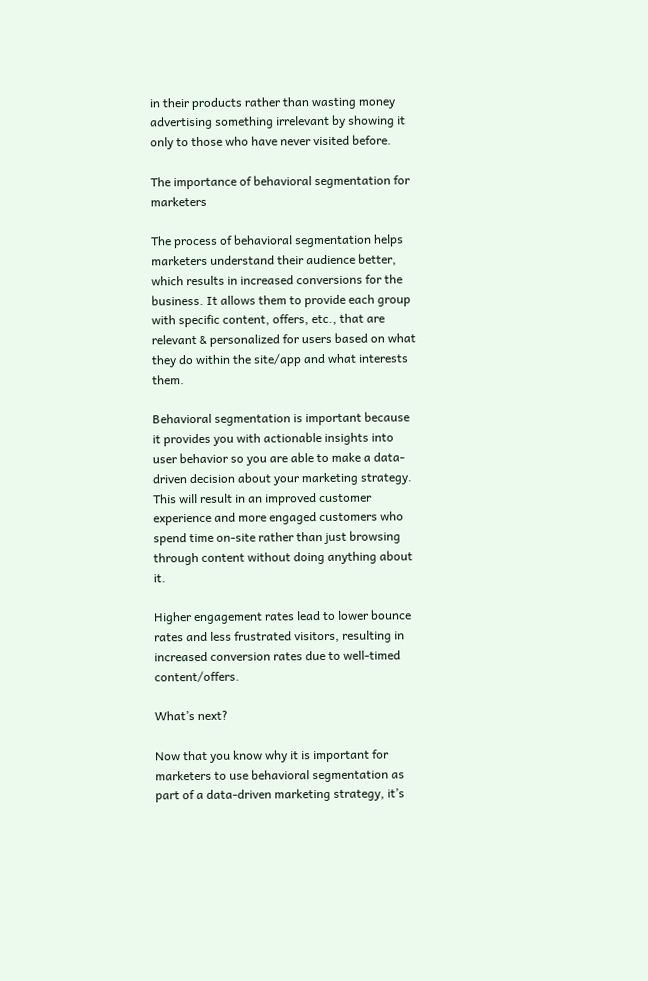in their products rather than wasting money advertising something irrelevant by showing it only to those who have never visited before.

The importance of behavioral segmentation for marketers

The process of behavioral segmentation helps marketers understand their audience better, which results in increased conversions for the business. It allows them to provide each group with specific content, offers, etc., that are relevant & personalized for users based on what they do within the site/app and what interests them.

Behavioral segmentation is important because it provides you with actionable insights into user behavior so you are able to make a data-driven decision about your marketing strategy. This will result in an improved customer experience and more engaged customers who spend time on-site rather than just browsing through content without doing anything about it.

Higher engagement rates lead to lower bounce rates and less frustrated visitors, resulting in increased conversion rates due to well-timed content/offers.

What’s next?

Now that you know why it is important for marketers to use behavioral segmentation as part of a data-driven marketing strategy, it’s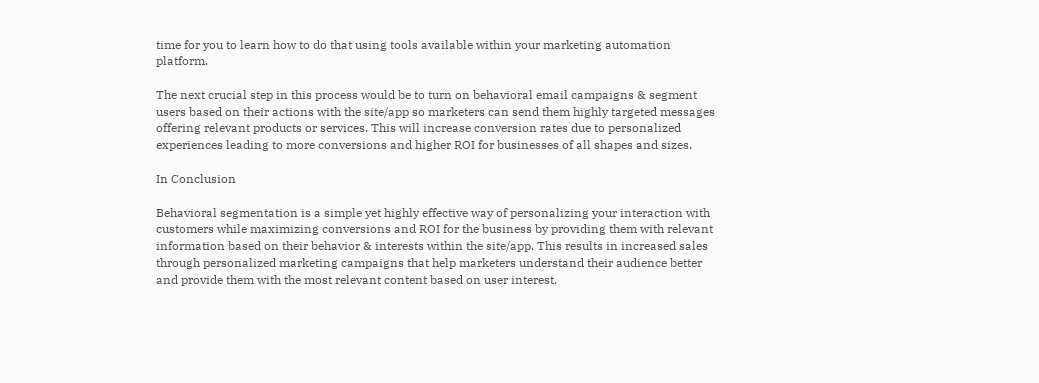time for you to learn how to do that using tools available within your marketing automation platform.

The next crucial step in this process would be to turn on behavioral email campaigns & segment users based on their actions with the site/app so marketers can send them highly targeted messages offering relevant products or services. This will increase conversion rates due to personalized experiences leading to more conversions and higher ROI for businesses of all shapes and sizes.

In Conclusion

Behavioral segmentation is a simple yet highly effective way of personalizing your interaction with customers while maximizing conversions and ROI for the business by providing them with relevant information based on their behavior & interests within the site/app. This results in increased sales through personalized marketing campaigns that help marketers understand their audience better and provide them with the most relevant content based on user interest.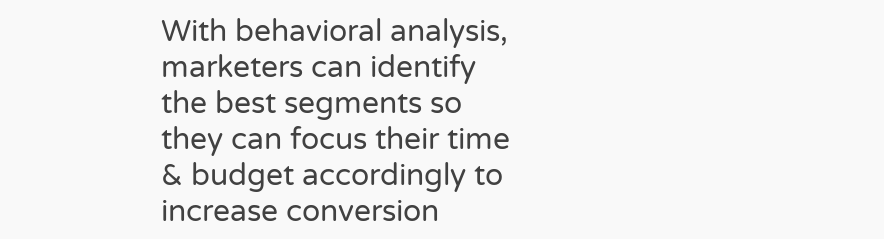With behavioral analysis, marketers can identify the best segments so they can focus their time & budget accordingly to increase conversion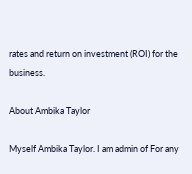rates and return on investment (ROI) for the business.

About Ambika Taylor

Myself Ambika Taylor. I am admin of For any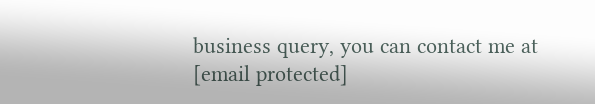business query, you can contact me at [email protected]